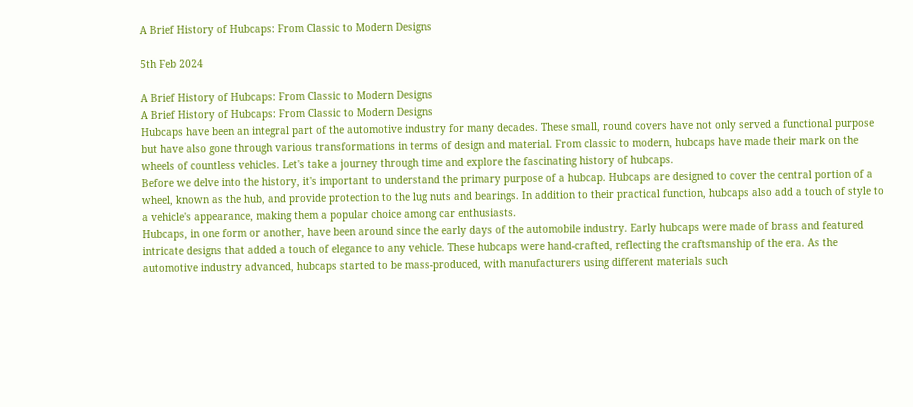A Brief History of Hubcaps: From Classic to Modern Designs

5th Feb 2024

A Brief History of Hubcaps: From Classic to Modern Designs
A Brief History of Hubcaps: From Classic to Modern Designs
Hubcaps have been an integral part of the automotive industry for many decades. These small, round covers have not only served a functional purpose but have also gone through various transformations in terms of design and material. From classic to modern, hubcaps have made their mark on the wheels of countless vehicles. Let's take a journey through time and explore the fascinating history of hubcaps.
Before we delve into the history, it's important to understand the primary purpose of a hubcap. Hubcaps are designed to cover the central portion of a wheel, known as the hub, and provide protection to the lug nuts and bearings. In addition to their practical function, hubcaps also add a touch of style to a vehicle's appearance, making them a popular choice among car enthusiasts.
Hubcaps, in one form or another, have been around since the early days of the automobile industry. Early hubcaps were made of brass and featured intricate designs that added a touch of elegance to any vehicle. These hubcaps were hand-crafted, reflecting the craftsmanship of the era. As the automotive industry advanced, hubcaps started to be mass-produced, with manufacturers using different materials such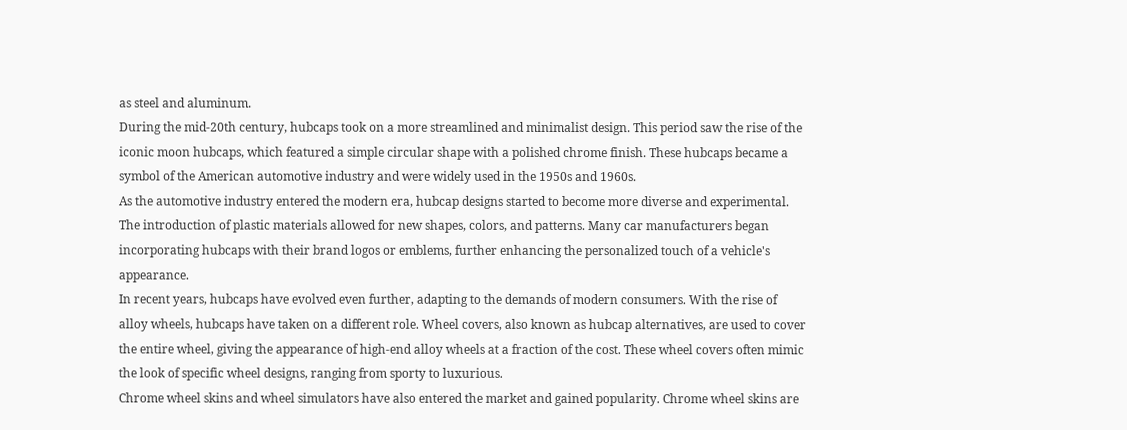as steel and aluminum.
During the mid-20th century, hubcaps took on a more streamlined and minimalist design. This period saw the rise of the iconic moon hubcaps, which featured a simple circular shape with a polished chrome finish. These hubcaps became a symbol of the American automotive industry and were widely used in the 1950s and 1960s.
As the automotive industry entered the modern era, hubcap designs started to become more diverse and experimental. The introduction of plastic materials allowed for new shapes, colors, and patterns. Many car manufacturers began incorporating hubcaps with their brand logos or emblems, further enhancing the personalized touch of a vehicle's appearance.
In recent years, hubcaps have evolved even further, adapting to the demands of modern consumers. With the rise of alloy wheels, hubcaps have taken on a different role. Wheel covers, also known as hubcap alternatives, are used to cover the entire wheel, giving the appearance of high-end alloy wheels at a fraction of the cost. These wheel covers often mimic the look of specific wheel designs, ranging from sporty to luxurious.
Chrome wheel skins and wheel simulators have also entered the market and gained popularity. Chrome wheel skins are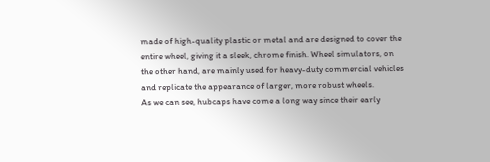made of high-quality plastic or metal and are designed to cover the entire wheel, giving it a sleek, chrome finish. Wheel simulators, on the other hand, are mainly used for heavy-duty commercial vehicles and replicate the appearance of larger, more robust wheels.
As we can see, hubcaps have come a long way since their early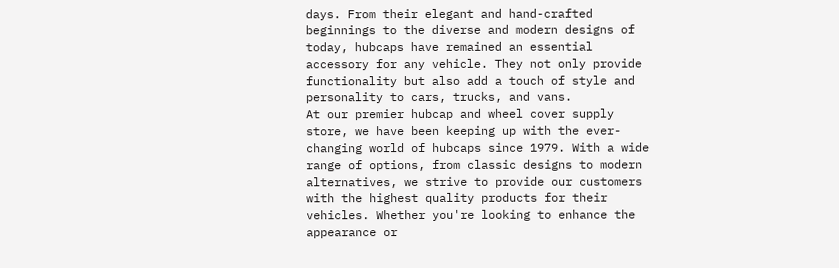days. From their elegant and hand-crafted beginnings to the diverse and modern designs of today, hubcaps have remained an essential accessory for any vehicle. They not only provide functionality but also add a touch of style and personality to cars, trucks, and vans.
At our premier hubcap and wheel cover supply store, we have been keeping up with the ever-changing world of hubcaps since 1979. With a wide range of options, from classic designs to modern alternatives, we strive to provide our customers with the highest quality products for their vehicles. Whether you're looking to enhance the appearance or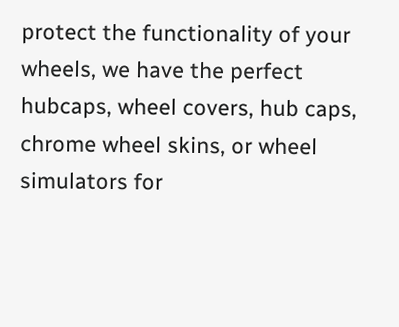protect the functionality of your wheels, we have the perfect hubcaps, wheel covers, hub caps, chrome wheel skins, or wheel simulators for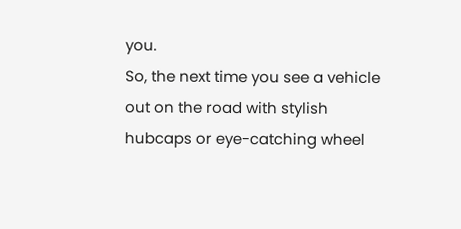you.
So, the next time you see a vehicle out on the road with stylish hubcaps or eye-catching wheel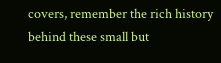covers, remember the rich history behind these small but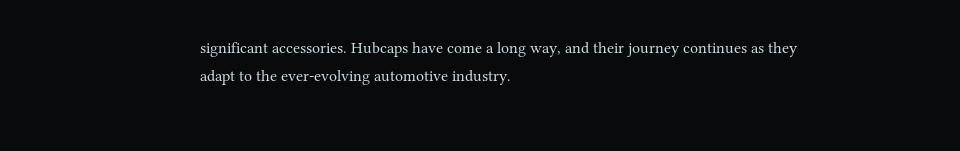significant accessories. Hubcaps have come a long way, and their journey continues as they adapt to the ever-evolving automotive industry.